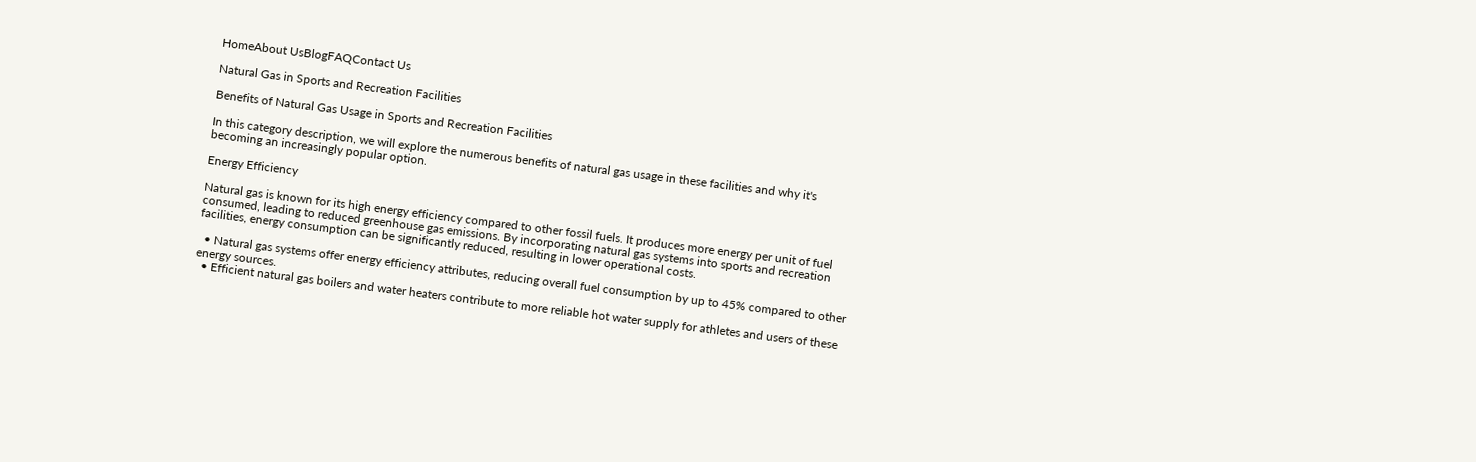HomeAbout UsBlogFAQContact Us

Natural Gas in Sports and Recreation Facilities

Benefits of Natural Gas Usage in Sports and Recreation Facilities

In this category description, we will explore the numerous benefits of natural gas usage in these facilities and why it's becoming an increasingly popular option.

Energy Efficiency

Natural gas is known for its high energy efficiency compared to other fossil fuels. It produces more energy per unit of fuel consumed, leading to reduced greenhouse gas emissions. By incorporating natural gas systems into sports and recreation facilities, energy consumption can be significantly reduced, resulting in lower operational costs.

  • Natural gas systems offer energy efficiency attributes, reducing overall fuel consumption by up to 45% compared to other energy sources.
  • Efficient natural gas boilers and water heaters contribute to more reliable hot water supply for athletes and users of these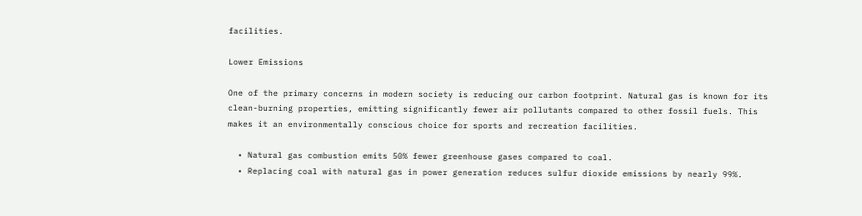facilities.

Lower Emissions

One of the primary concerns in modern society is reducing our carbon footprint. Natural gas is known for its clean-burning properties, emitting significantly fewer air pollutants compared to other fossil fuels. This makes it an environmentally conscious choice for sports and recreation facilities.

  • Natural gas combustion emits 50% fewer greenhouse gases compared to coal.
  • Replacing coal with natural gas in power generation reduces sulfur dioxide emissions by nearly 99%.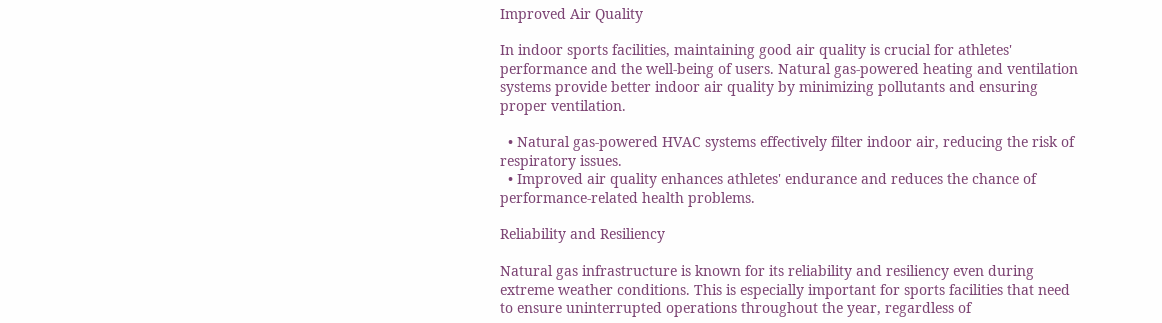Improved Air Quality

In indoor sports facilities, maintaining good air quality is crucial for athletes' performance and the well-being of users. Natural gas-powered heating and ventilation systems provide better indoor air quality by minimizing pollutants and ensuring proper ventilation.

  • Natural gas-powered HVAC systems effectively filter indoor air, reducing the risk of respiratory issues.
  • Improved air quality enhances athletes' endurance and reduces the chance of performance-related health problems.

Reliability and Resiliency

Natural gas infrastructure is known for its reliability and resiliency even during extreme weather conditions. This is especially important for sports facilities that need to ensure uninterrupted operations throughout the year, regardless of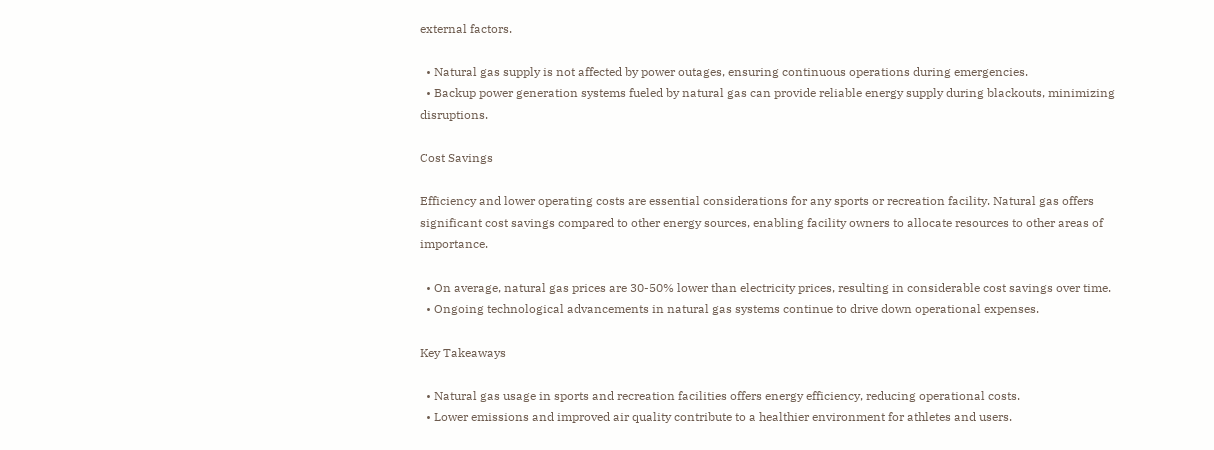external factors.

  • Natural gas supply is not affected by power outages, ensuring continuous operations during emergencies.
  • Backup power generation systems fueled by natural gas can provide reliable energy supply during blackouts, minimizing disruptions.

Cost Savings

Efficiency and lower operating costs are essential considerations for any sports or recreation facility. Natural gas offers significant cost savings compared to other energy sources, enabling facility owners to allocate resources to other areas of importance.

  • On average, natural gas prices are 30-50% lower than electricity prices, resulting in considerable cost savings over time.
  • Ongoing technological advancements in natural gas systems continue to drive down operational expenses.

Key Takeaways

  • Natural gas usage in sports and recreation facilities offers energy efficiency, reducing operational costs.
  • Lower emissions and improved air quality contribute to a healthier environment for athletes and users.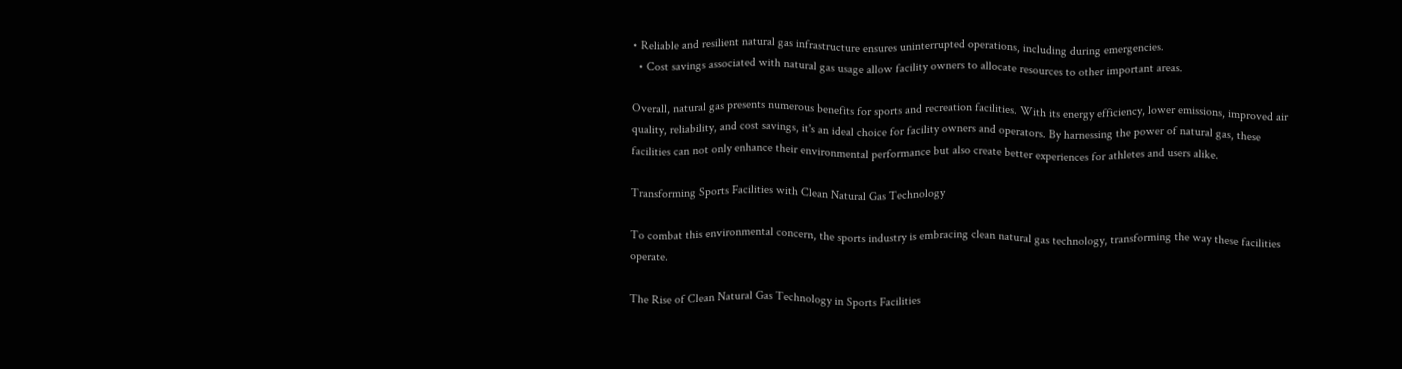• Reliable and resilient natural gas infrastructure ensures uninterrupted operations, including during emergencies.
  • Cost savings associated with natural gas usage allow facility owners to allocate resources to other important areas.

Overall, natural gas presents numerous benefits for sports and recreation facilities. With its energy efficiency, lower emissions, improved air quality, reliability, and cost savings, it's an ideal choice for facility owners and operators. By harnessing the power of natural gas, these facilities can not only enhance their environmental performance but also create better experiences for athletes and users alike.

Transforming Sports Facilities with Clean Natural Gas Technology

To combat this environmental concern, the sports industry is embracing clean natural gas technology, transforming the way these facilities operate.

The Rise of Clean Natural Gas Technology in Sports Facilities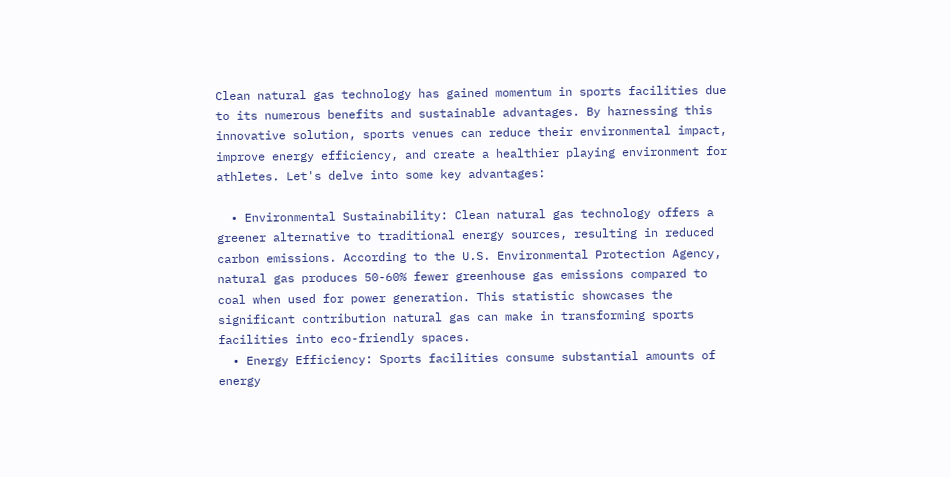Clean natural gas technology has gained momentum in sports facilities due to its numerous benefits and sustainable advantages. By harnessing this innovative solution, sports venues can reduce their environmental impact, improve energy efficiency, and create a healthier playing environment for athletes. Let's delve into some key advantages:

  • Environmental Sustainability: Clean natural gas technology offers a greener alternative to traditional energy sources, resulting in reduced carbon emissions. According to the U.S. Environmental Protection Agency, natural gas produces 50-60% fewer greenhouse gas emissions compared to coal when used for power generation. This statistic showcases the significant contribution natural gas can make in transforming sports facilities into eco-friendly spaces.
  • Energy Efficiency: Sports facilities consume substantial amounts of energy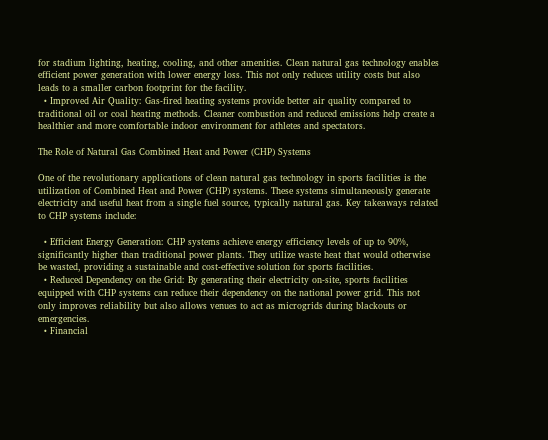for stadium lighting, heating, cooling, and other amenities. Clean natural gas technology enables efficient power generation with lower energy loss. This not only reduces utility costs but also leads to a smaller carbon footprint for the facility.
  • Improved Air Quality: Gas-fired heating systems provide better air quality compared to traditional oil or coal heating methods. Cleaner combustion and reduced emissions help create a healthier and more comfortable indoor environment for athletes and spectators.

The Role of Natural Gas Combined Heat and Power (CHP) Systems

One of the revolutionary applications of clean natural gas technology in sports facilities is the utilization of Combined Heat and Power (CHP) systems. These systems simultaneously generate electricity and useful heat from a single fuel source, typically natural gas. Key takeaways related to CHP systems include:

  • Efficient Energy Generation: CHP systems achieve energy efficiency levels of up to 90%, significantly higher than traditional power plants. They utilize waste heat that would otherwise be wasted, providing a sustainable and cost-effective solution for sports facilities.
  • Reduced Dependency on the Grid: By generating their electricity on-site, sports facilities equipped with CHP systems can reduce their dependency on the national power grid. This not only improves reliability but also allows venues to act as microgrids during blackouts or emergencies.
  • Financial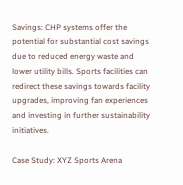Savings: CHP systems offer the potential for substantial cost savings due to reduced energy waste and lower utility bills. Sports facilities can redirect these savings towards facility upgrades, improving fan experiences and investing in further sustainability initiatives.

Case Study: XYZ Sports Arena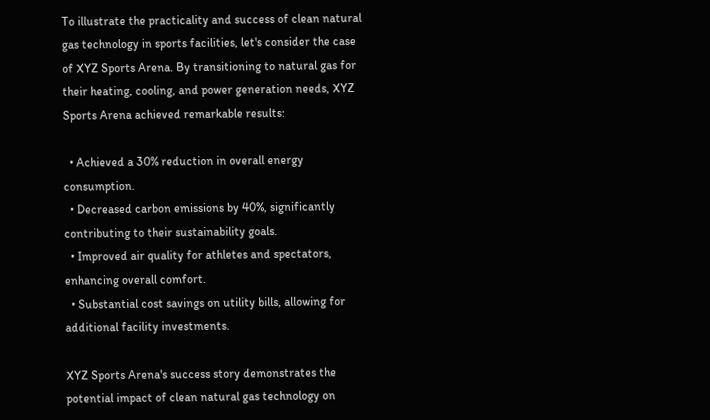To illustrate the practicality and success of clean natural gas technology in sports facilities, let's consider the case of XYZ Sports Arena. By transitioning to natural gas for their heating, cooling, and power generation needs, XYZ Sports Arena achieved remarkable results:

  • Achieved a 30% reduction in overall energy consumption.
  • Decreased carbon emissions by 40%, significantly contributing to their sustainability goals.
  • Improved air quality for athletes and spectators, enhancing overall comfort.
  • Substantial cost savings on utility bills, allowing for additional facility investments.

XYZ Sports Arena's success story demonstrates the potential impact of clean natural gas technology on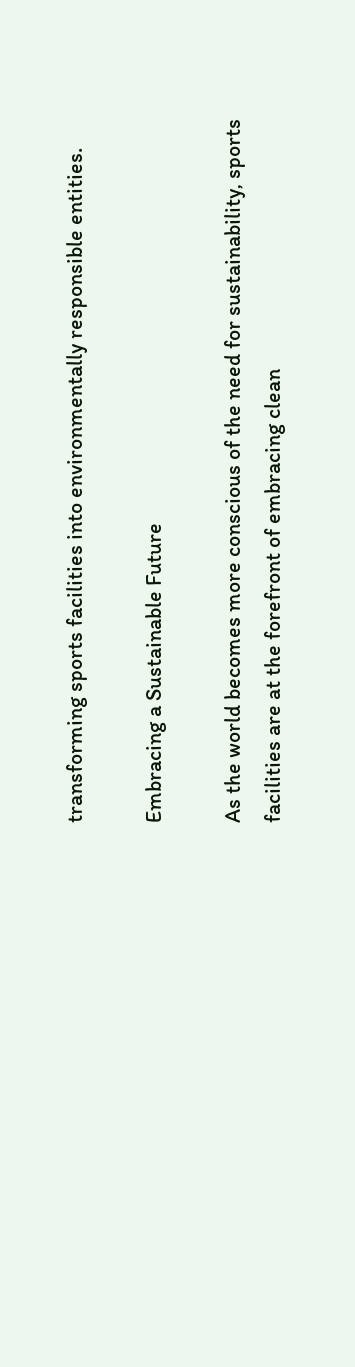transforming sports facilities into environmentally responsible entities.

Embracing a Sustainable Future

As the world becomes more conscious of the need for sustainability, sports facilities are at the forefront of embracing clean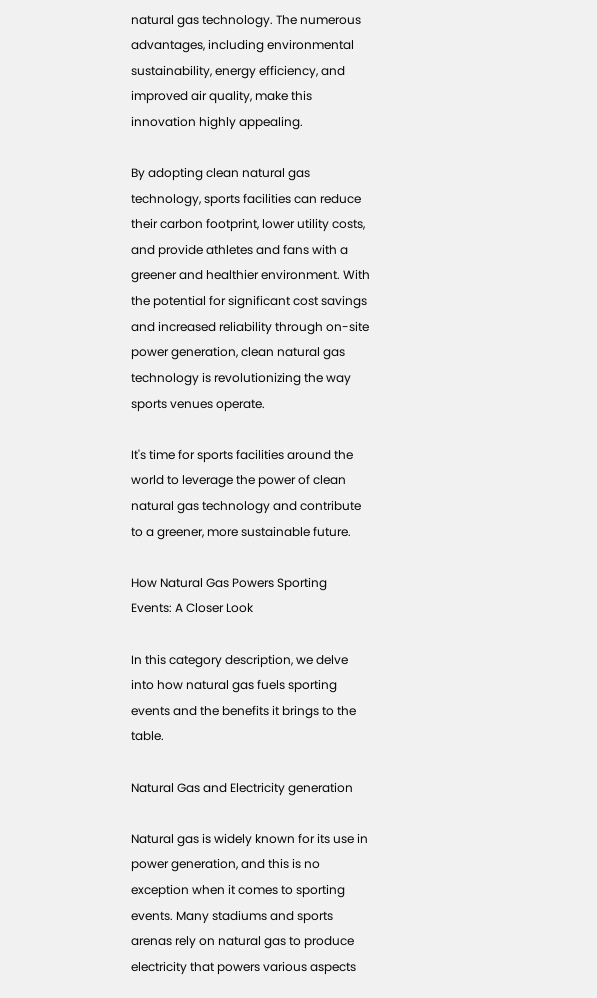natural gas technology. The numerous advantages, including environmental sustainability, energy efficiency, and improved air quality, make this innovation highly appealing.

By adopting clean natural gas technology, sports facilities can reduce their carbon footprint, lower utility costs, and provide athletes and fans with a greener and healthier environment. With the potential for significant cost savings and increased reliability through on-site power generation, clean natural gas technology is revolutionizing the way sports venues operate.

It's time for sports facilities around the world to leverage the power of clean natural gas technology and contribute to a greener, more sustainable future.

How Natural Gas Powers Sporting Events: A Closer Look

In this category description, we delve into how natural gas fuels sporting events and the benefits it brings to the table.

Natural Gas and Electricity generation

Natural gas is widely known for its use in power generation, and this is no exception when it comes to sporting events. Many stadiums and sports arenas rely on natural gas to produce electricity that powers various aspects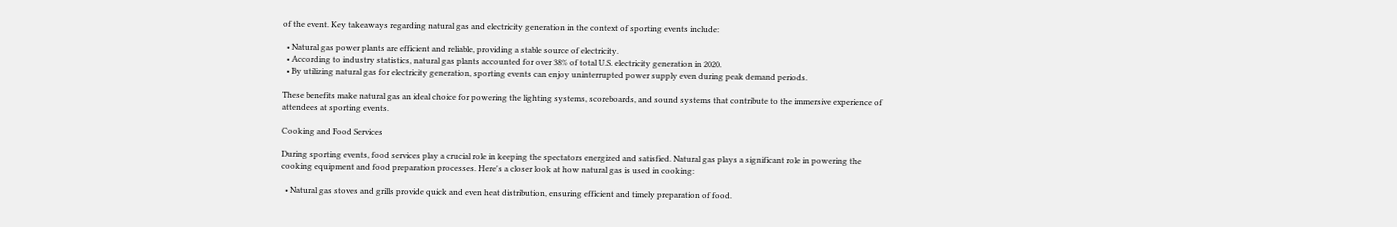of the event. Key takeaways regarding natural gas and electricity generation in the context of sporting events include:

  • Natural gas power plants are efficient and reliable, providing a stable source of electricity.
  • According to industry statistics, natural gas plants accounted for over 38% of total U.S. electricity generation in 2020.
  • By utilizing natural gas for electricity generation, sporting events can enjoy uninterrupted power supply even during peak demand periods.

These benefits make natural gas an ideal choice for powering the lighting systems, scoreboards, and sound systems that contribute to the immersive experience of attendees at sporting events.

Cooking and Food Services

During sporting events, food services play a crucial role in keeping the spectators energized and satisfied. Natural gas plays a significant role in powering the cooking equipment and food preparation processes. Here's a closer look at how natural gas is used in cooking:

  • Natural gas stoves and grills provide quick and even heat distribution, ensuring efficient and timely preparation of food.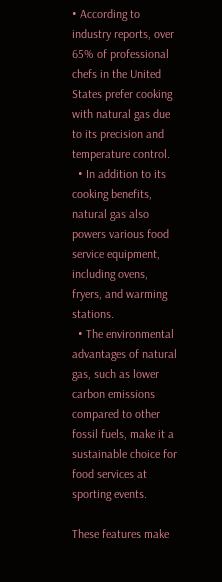• According to industry reports, over 65% of professional chefs in the United States prefer cooking with natural gas due to its precision and temperature control.
  • In addition to its cooking benefits, natural gas also powers various food service equipment, including ovens, fryers, and warming stations.
  • The environmental advantages of natural gas, such as lower carbon emissions compared to other fossil fuels, make it a sustainable choice for food services at sporting events.

These features make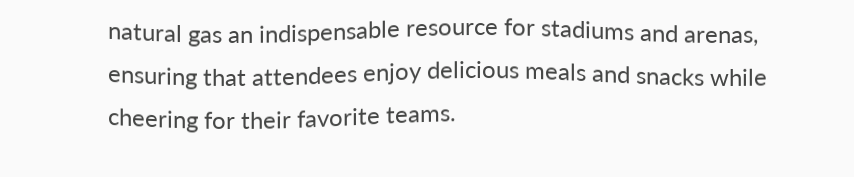natural gas an indispensable resource for stadiums and arenas, ensuring that attendees enjoy delicious meals and snacks while cheering for their favorite teams.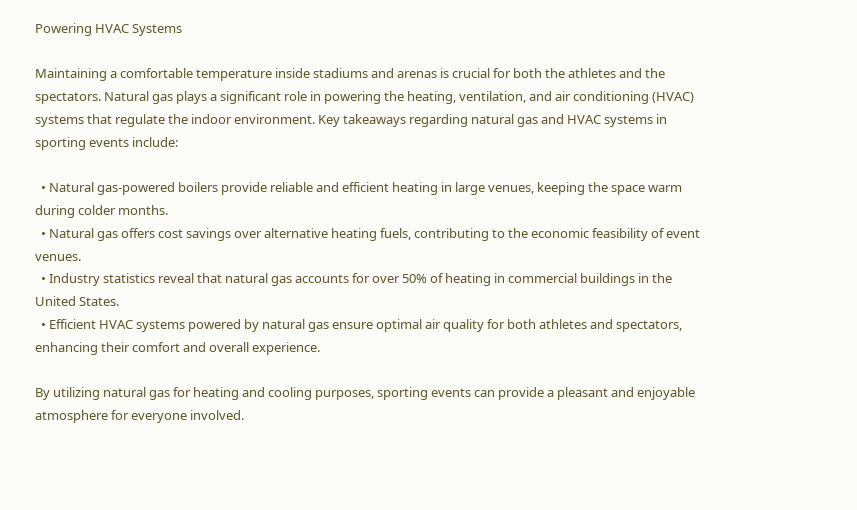Powering HVAC Systems

Maintaining a comfortable temperature inside stadiums and arenas is crucial for both the athletes and the spectators. Natural gas plays a significant role in powering the heating, ventilation, and air conditioning (HVAC) systems that regulate the indoor environment. Key takeaways regarding natural gas and HVAC systems in sporting events include:

  • Natural gas-powered boilers provide reliable and efficient heating in large venues, keeping the space warm during colder months.
  • Natural gas offers cost savings over alternative heating fuels, contributing to the economic feasibility of event venues.
  • Industry statistics reveal that natural gas accounts for over 50% of heating in commercial buildings in the United States.
  • Efficient HVAC systems powered by natural gas ensure optimal air quality for both athletes and spectators, enhancing their comfort and overall experience.

By utilizing natural gas for heating and cooling purposes, sporting events can provide a pleasant and enjoyable atmosphere for everyone involved.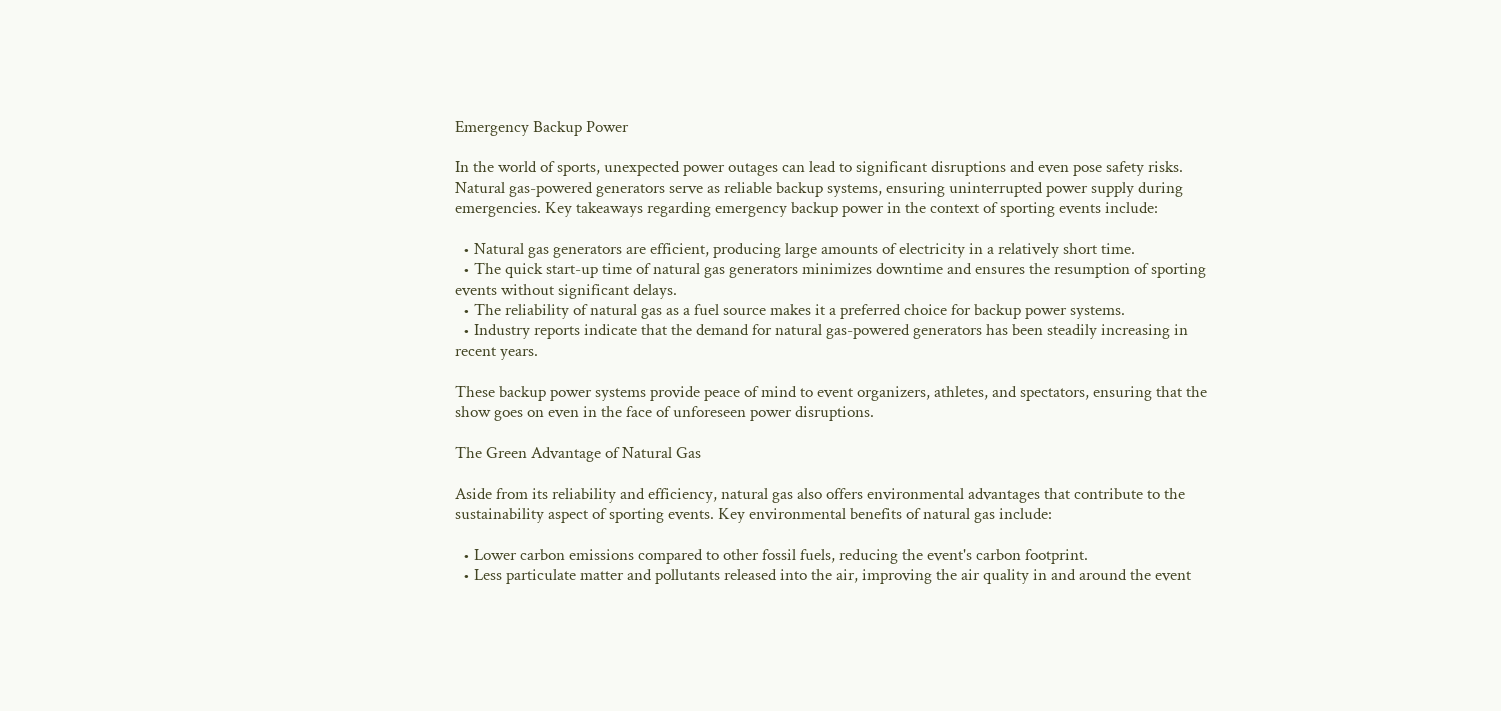Emergency Backup Power

In the world of sports, unexpected power outages can lead to significant disruptions and even pose safety risks. Natural gas-powered generators serve as reliable backup systems, ensuring uninterrupted power supply during emergencies. Key takeaways regarding emergency backup power in the context of sporting events include:

  • Natural gas generators are efficient, producing large amounts of electricity in a relatively short time.
  • The quick start-up time of natural gas generators minimizes downtime and ensures the resumption of sporting events without significant delays.
  • The reliability of natural gas as a fuel source makes it a preferred choice for backup power systems.
  • Industry reports indicate that the demand for natural gas-powered generators has been steadily increasing in recent years.

These backup power systems provide peace of mind to event organizers, athletes, and spectators, ensuring that the show goes on even in the face of unforeseen power disruptions.

The Green Advantage of Natural Gas

Aside from its reliability and efficiency, natural gas also offers environmental advantages that contribute to the sustainability aspect of sporting events. Key environmental benefits of natural gas include:

  • Lower carbon emissions compared to other fossil fuels, reducing the event's carbon footprint.
  • Less particulate matter and pollutants released into the air, improving the air quality in and around the event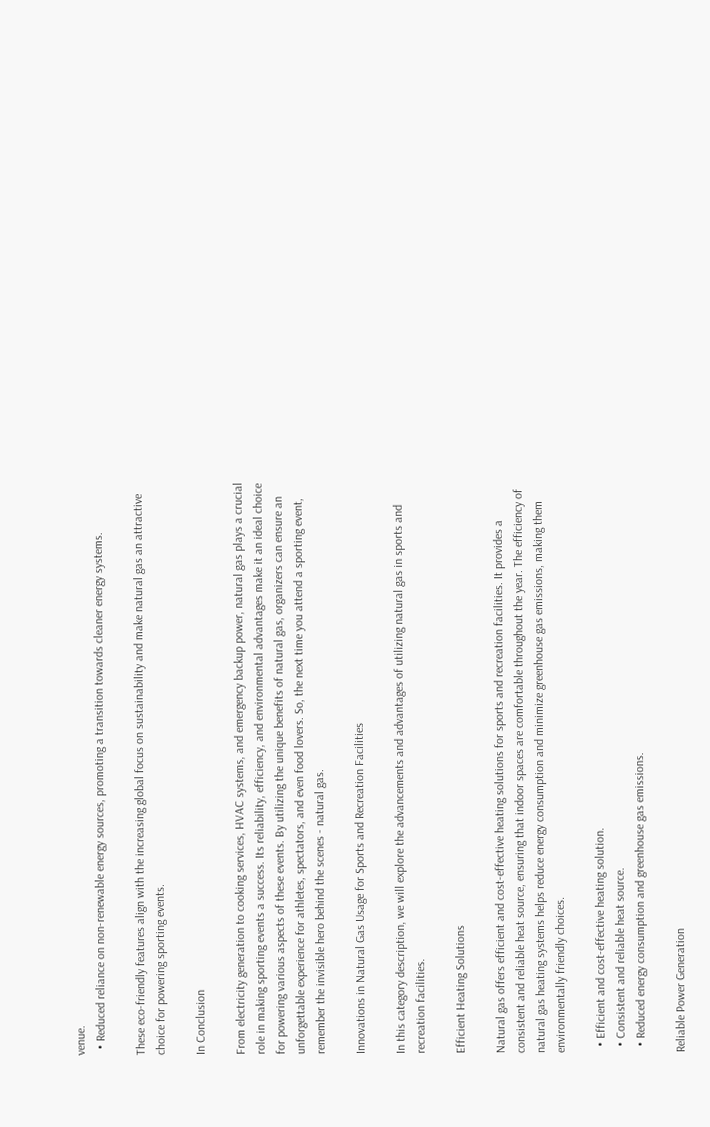venue.
  • Reduced reliance on non-renewable energy sources, promoting a transition towards cleaner energy systems.

These eco-friendly features align with the increasing global focus on sustainability and make natural gas an attractive choice for powering sporting events.

In Conclusion

From electricity generation to cooking services, HVAC systems, and emergency backup power, natural gas plays a crucial role in making sporting events a success. Its reliability, efficiency, and environmental advantages make it an ideal choice for powering various aspects of these events. By utilizing the unique benefits of natural gas, organizers can ensure an unforgettable experience for athletes, spectators, and even food lovers. So, the next time you attend a sporting event, remember the invisible hero behind the scenes - natural gas.

Innovations in Natural Gas Usage for Sports and Recreation Facilities

In this category description, we will explore the advancements and advantages of utilizing natural gas in sports and recreation facilities.

Efficient Heating Solutions

Natural gas offers efficient and cost-effective heating solutions for sports and recreation facilities. It provides a consistent and reliable heat source, ensuring that indoor spaces are comfortable throughout the year. The efficiency of natural gas heating systems helps reduce energy consumption and minimize greenhouse gas emissions, making them environmentally friendly choices.

  • Efficient and cost-effective heating solution.
  • Consistent and reliable heat source.
  • Reduced energy consumption and greenhouse gas emissions.

Reliable Power Generation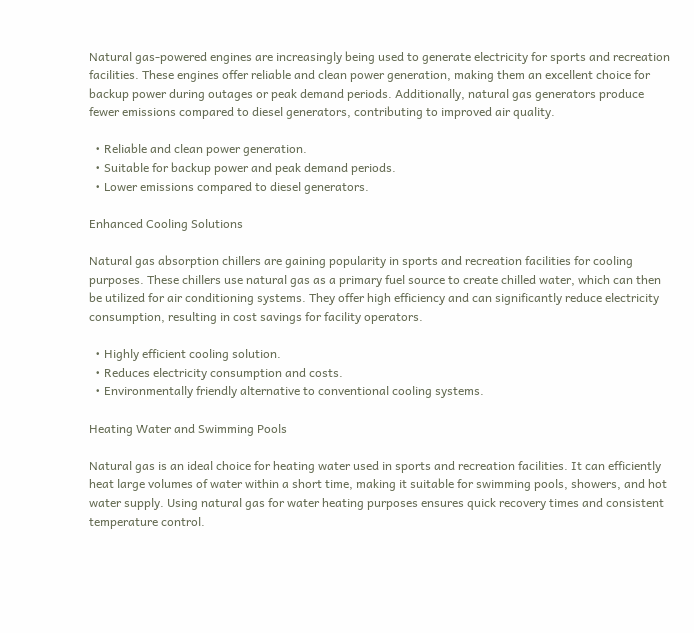Natural gas-powered engines are increasingly being used to generate electricity for sports and recreation facilities. These engines offer reliable and clean power generation, making them an excellent choice for backup power during outages or peak demand periods. Additionally, natural gas generators produce fewer emissions compared to diesel generators, contributing to improved air quality.

  • Reliable and clean power generation.
  • Suitable for backup power and peak demand periods.
  • Lower emissions compared to diesel generators.

Enhanced Cooling Solutions

Natural gas absorption chillers are gaining popularity in sports and recreation facilities for cooling purposes. These chillers use natural gas as a primary fuel source to create chilled water, which can then be utilized for air conditioning systems. They offer high efficiency and can significantly reduce electricity consumption, resulting in cost savings for facility operators.

  • Highly efficient cooling solution.
  • Reduces electricity consumption and costs.
  • Environmentally friendly alternative to conventional cooling systems.

Heating Water and Swimming Pools

Natural gas is an ideal choice for heating water used in sports and recreation facilities. It can efficiently heat large volumes of water within a short time, making it suitable for swimming pools, showers, and hot water supply. Using natural gas for water heating purposes ensures quick recovery times and consistent temperature control.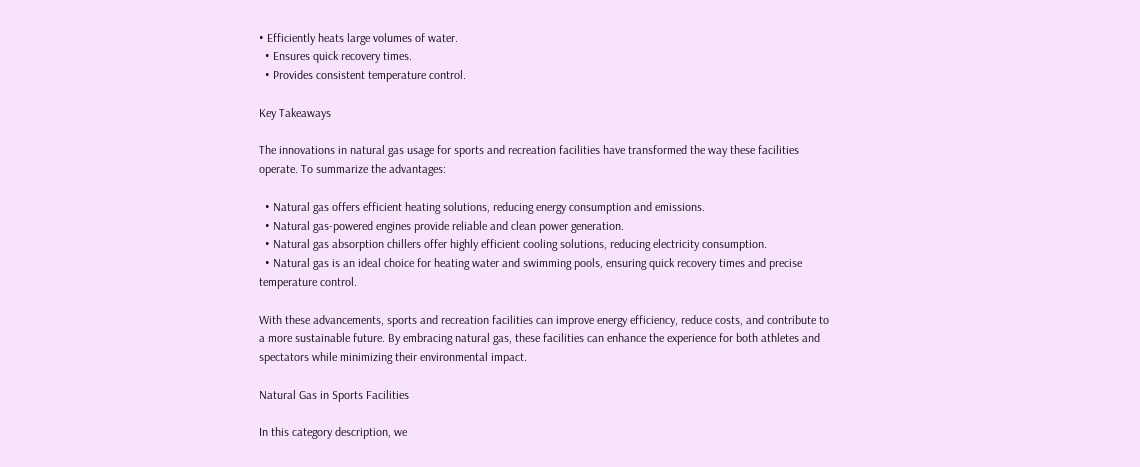• Efficiently heats large volumes of water.
  • Ensures quick recovery times.
  • Provides consistent temperature control.

Key Takeaways

The innovations in natural gas usage for sports and recreation facilities have transformed the way these facilities operate. To summarize the advantages:

  • Natural gas offers efficient heating solutions, reducing energy consumption and emissions.
  • Natural gas-powered engines provide reliable and clean power generation.
  • Natural gas absorption chillers offer highly efficient cooling solutions, reducing electricity consumption.
  • Natural gas is an ideal choice for heating water and swimming pools, ensuring quick recovery times and precise temperature control.

With these advancements, sports and recreation facilities can improve energy efficiency, reduce costs, and contribute to a more sustainable future. By embracing natural gas, these facilities can enhance the experience for both athletes and spectators while minimizing their environmental impact.

Natural Gas in Sports Facilities

In this category description, we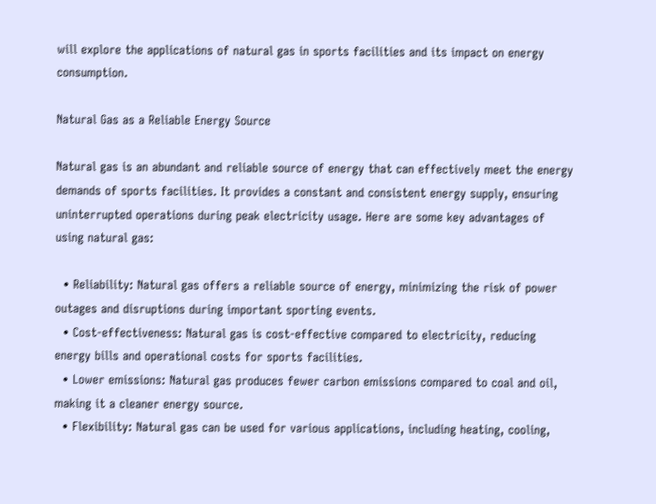will explore the applications of natural gas in sports facilities and its impact on energy consumption.

Natural Gas as a Reliable Energy Source

Natural gas is an abundant and reliable source of energy that can effectively meet the energy demands of sports facilities. It provides a constant and consistent energy supply, ensuring uninterrupted operations during peak electricity usage. Here are some key advantages of using natural gas:

  • Reliability: Natural gas offers a reliable source of energy, minimizing the risk of power outages and disruptions during important sporting events.
  • Cost-effectiveness: Natural gas is cost-effective compared to electricity, reducing energy bills and operational costs for sports facilities.
  • Lower emissions: Natural gas produces fewer carbon emissions compared to coal and oil, making it a cleaner energy source.
  • Flexibility: Natural gas can be used for various applications, including heating, cooling,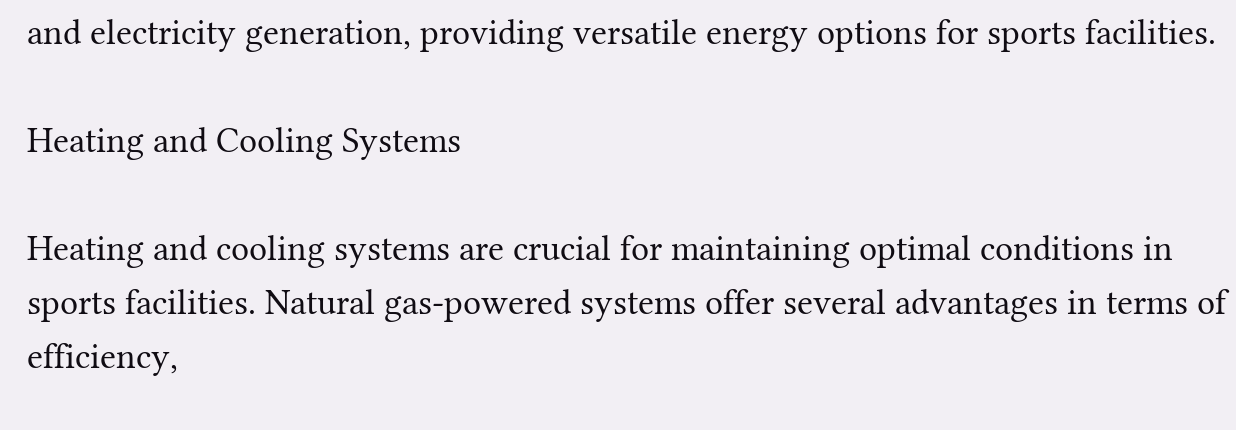and electricity generation, providing versatile energy options for sports facilities.

Heating and Cooling Systems

Heating and cooling systems are crucial for maintaining optimal conditions in sports facilities. Natural gas-powered systems offer several advantages in terms of efficiency,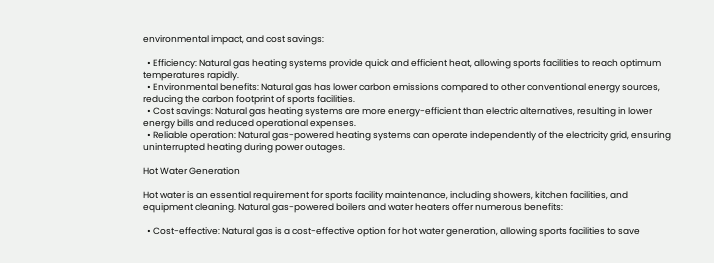environmental impact, and cost savings:

  • Efficiency: Natural gas heating systems provide quick and efficient heat, allowing sports facilities to reach optimum temperatures rapidly.
  • Environmental benefits: Natural gas has lower carbon emissions compared to other conventional energy sources, reducing the carbon footprint of sports facilities.
  • Cost savings: Natural gas heating systems are more energy-efficient than electric alternatives, resulting in lower energy bills and reduced operational expenses.
  • Reliable operation: Natural gas-powered heating systems can operate independently of the electricity grid, ensuring uninterrupted heating during power outages.

Hot Water Generation

Hot water is an essential requirement for sports facility maintenance, including showers, kitchen facilities, and equipment cleaning. Natural gas-powered boilers and water heaters offer numerous benefits:

  • Cost-effective: Natural gas is a cost-effective option for hot water generation, allowing sports facilities to save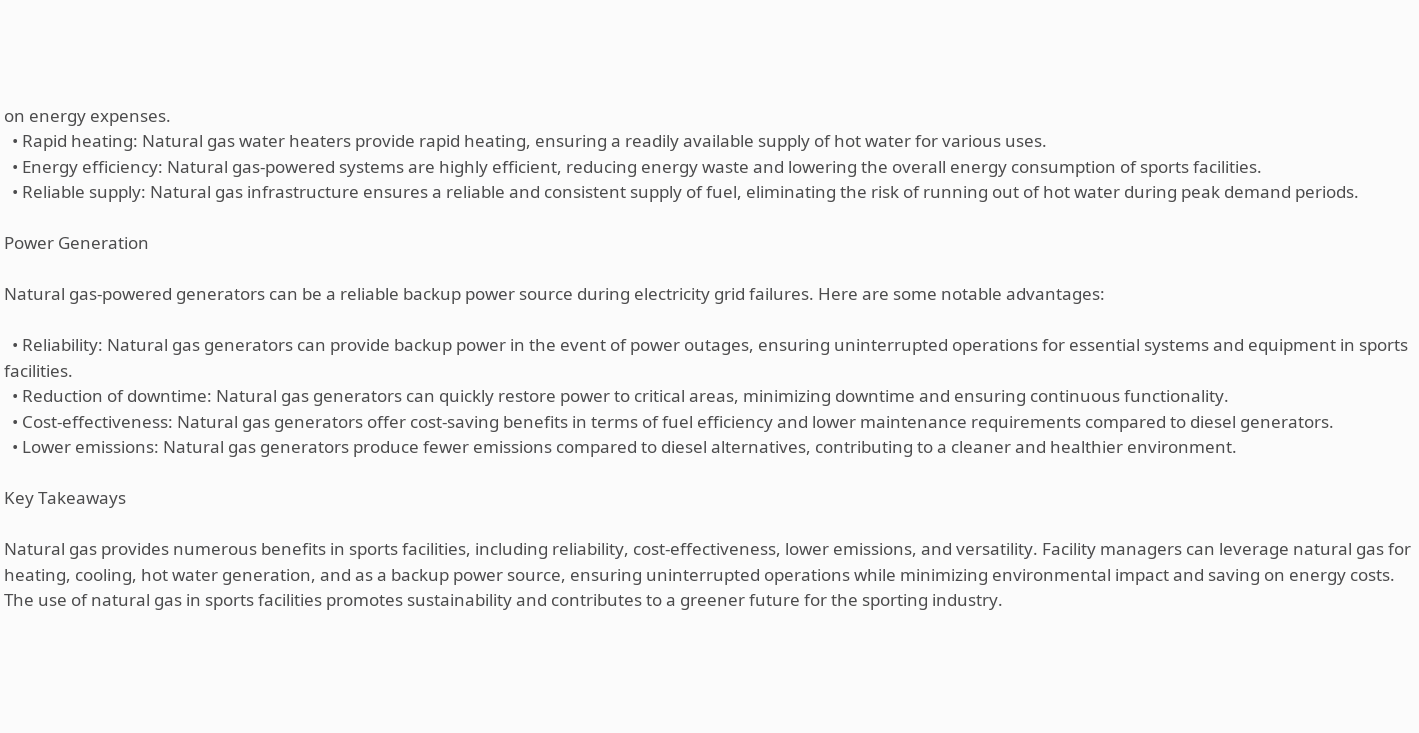on energy expenses.
  • Rapid heating: Natural gas water heaters provide rapid heating, ensuring a readily available supply of hot water for various uses.
  • Energy efficiency: Natural gas-powered systems are highly efficient, reducing energy waste and lowering the overall energy consumption of sports facilities.
  • Reliable supply: Natural gas infrastructure ensures a reliable and consistent supply of fuel, eliminating the risk of running out of hot water during peak demand periods.

Power Generation

Natural gas-powered generators can be a reliable backup power source during electricity grid failures. Here are some notable advantages:

  • Reliability: Natural gas generators can provide backup power in the event of power outages, ensuring uninterrupted operations for essential systems and equipment in sports facilities.
  • Reduction of downtime: Natural gas generators can quickly restore power to critical areas, minimizing downtime and ensuring continuous functionality.
  • Cost-effectiveness: Natural gas generators offer cost-saving benefits in terms of fuel efficiency and lower maintenance requirements compared to diesel generators.
  • Lower emissions: Natural gas generators produce fewer emissions compared to diesel alternatives, contributing to a cleaner and healthier environment.

Key Takeaways

Natural gas provides numerous benefits in sports facilities, including reliability, cost-effectiveness, lower emissions, and versatility. Facility managers can leverage natural gas for heating, cooling, hot water generation, and as a backup power source, ensuring uninterrupted operations while minimizing environmental impact and saving on energy costs. The use of natural gas in sports facilities promotes sustainability and contributes to a greener future for the sporting industry.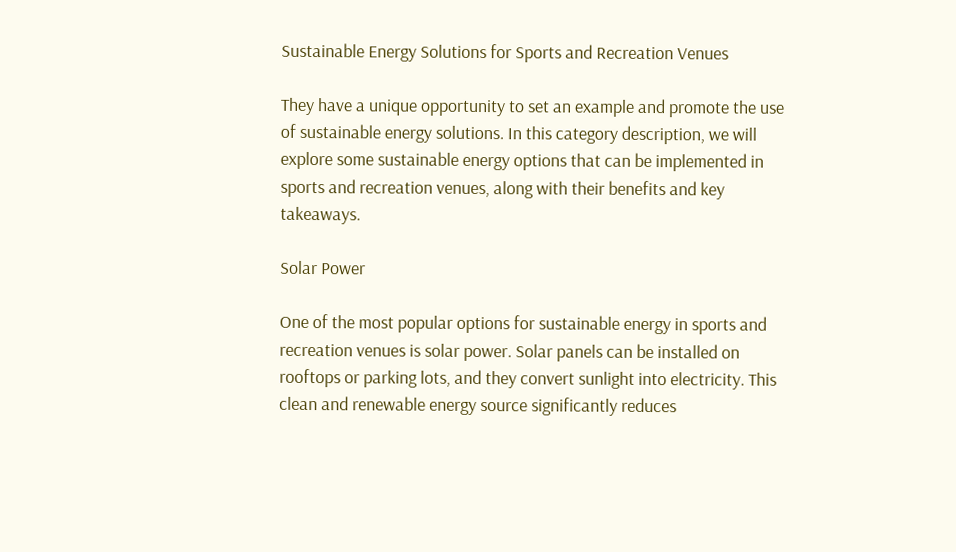Sustainable Energy Solutions for Sports and Recreation Venues

They have a unique opportunity to set an example and promote the use of sustainable energy solutions. In this category description, we will explore some sustainable energy options that can be implemented in sports and recreation venues, along with their benefits and key takeaways.

Solar Power

One of the most popular options for sustainable energy in sports and recreation venues is solar power. Solar panels can be installed on rooftops or parking lots, and they convert sunlight into electricity. This clean and renewable energy source significantly reduces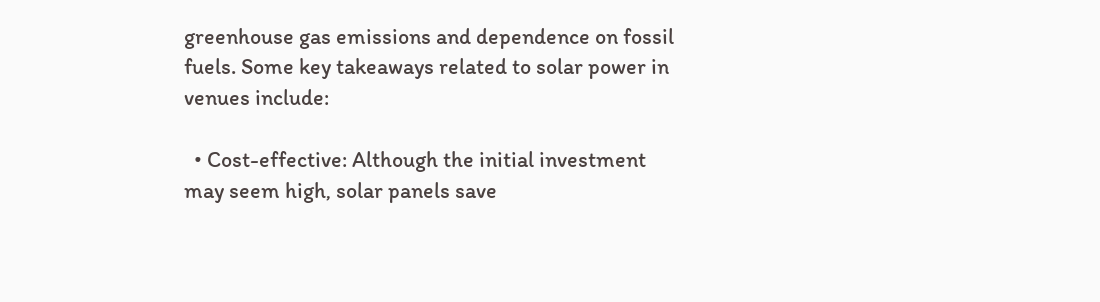greenhouse gas emissions and dependence on fossil fuels. Some key takeaways related to solar power in venues include:

  • Cost-effective: Although the initial investment may seem high, solar panels save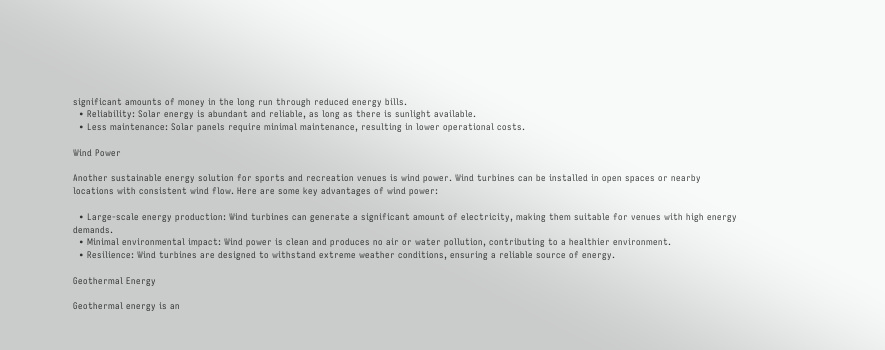significant amounts of money in the long run through reduced energy bills.
  • Reliability: Solar energy is abundant and reliable, as long as there is sunlight available.
  • Less maintenance: Solar panels require minimal maintenance, resulting in lower operational costs.

Wind Power

Another sustainable energy solution for sports and recreation venues is wind power. Wind turbines can be installed in open spaces or nearby locations with consistent wind flow. Here are some key advantages of wind power:

  • Large-scale energy production: Wind turbines can generate a significant amount of electricity, making them suitable for venues with high energy demands.
  • Minimal environmental impact: Wind power is clean and produces no air or water pollution, contributing to a healthier environment.
  • Resilience: Wind turbines are designed to withstand extreme weather conditions, ensuring a reliable source of energy.

Geothermal Energy

Geothermal energy is an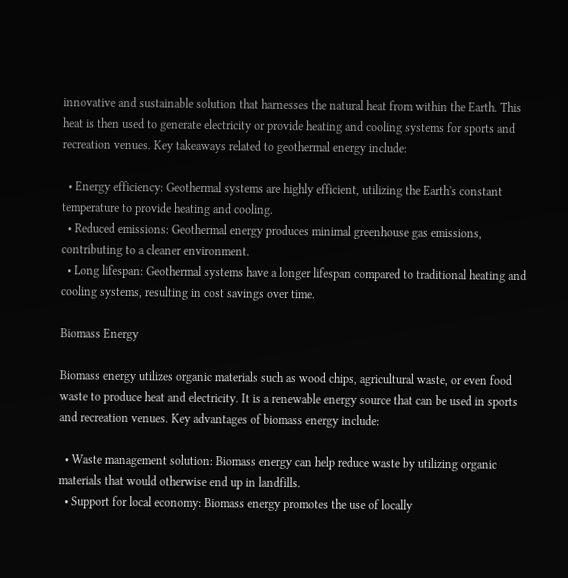innovative and sustainable solution that harnesses the natural heat from within the Earth. This heat is then used to generate electricity or provide heating and cooling systems for sports and recreation venues. Key takeaways related to geothermal energy include:

  • Energy efficiency: Geothermal systems are highly efficient, utilizing the Earth's constant temperature to provide heating and cooling.
  • Reduced emissions: Geothermal energy produces minimal greenhouse gas emissions, contributing to a cleaner environment.
  • Long lifespan: Geothermal systems have a longer lifespan compared to traditional heating and cooling systems, resulting in cost savings over time.

Biomass Energy

Biomass energy utilizes organic materials such as wood chips, agricultural waste, or even food waste to produce heat and electricity. It is a renewable energy source that can be used in sports and recreation venues. Key advantages of biomass energy include:

  • Waste management solution: Biomass energy can help reduce waste by utilizing organic materials that would otherwise end up in landfills.
  • Support for local economy: Biomass energy promotes the use of locally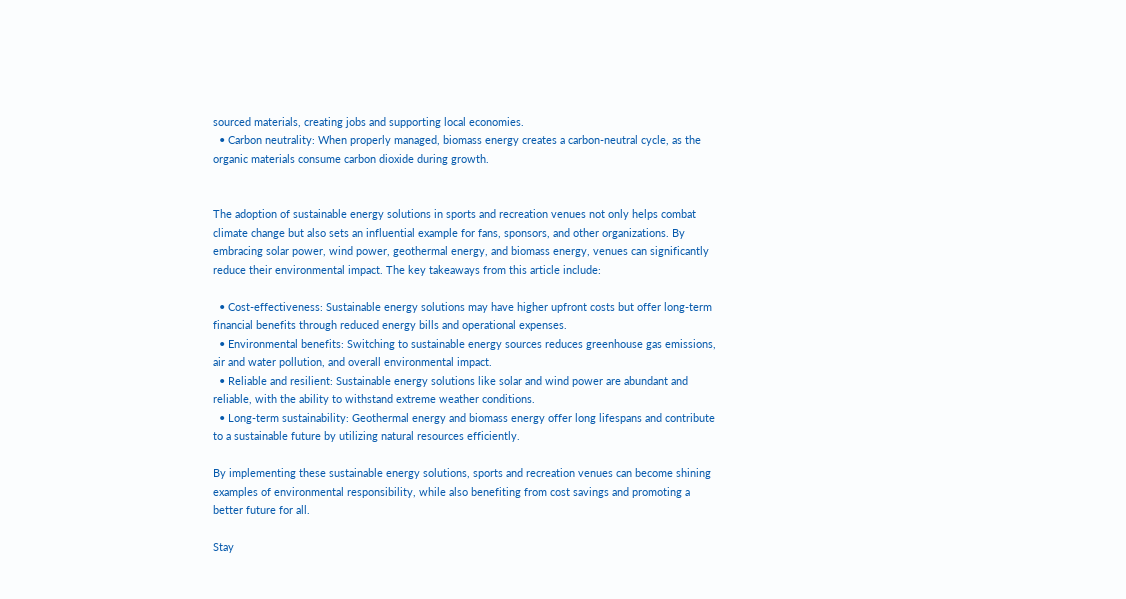sourced materials, creating jobs and supporting local economies.
  • Carbon neutrality: When properly managed, biomass energy creates a carbon-neutral cycle, as the organic materials consume carbon dioxide during growth.


The adoption of sustainable energy solutions in sports and recreation venues not only helps combat climate change but also sets an influential example for fans, sponsors, and other organizations. By embracing solar power, wind power, geothermal energy, and biomass energy, venues can significantly reduce their environmental impact. The key takeaways from this article include:

  • Cost-effectiveness: Sustainable energy solutions may have higher upfront costs but offer long-term financial benefits through reduced energy bills and operational expenses.
  • Environmental benefits: Switching to sustainable energy sources reduces greenhouse gas emissions, air and water pollution, and overall environmental impact.
  • Reliable and resilient: Sustainable energy solutions like solar and wind power are abundant and reliable, with the ability to withstand extreme weather conditions.
  • Long-term sustainability: Geothermal energy and biomass energy offer long lifespans and contribute to a sustainable future by utilizing natural resources efficiently.

By implementing these sustainable energy solutions, sports and recreation venues can become shining examples of environmental responsibility, while also benefiting from cost savings and promoting a better future for all.

Stay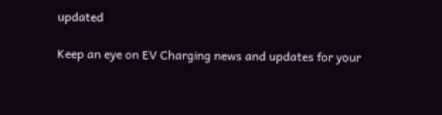updated

Keep an eye on EV Charging news and updates for your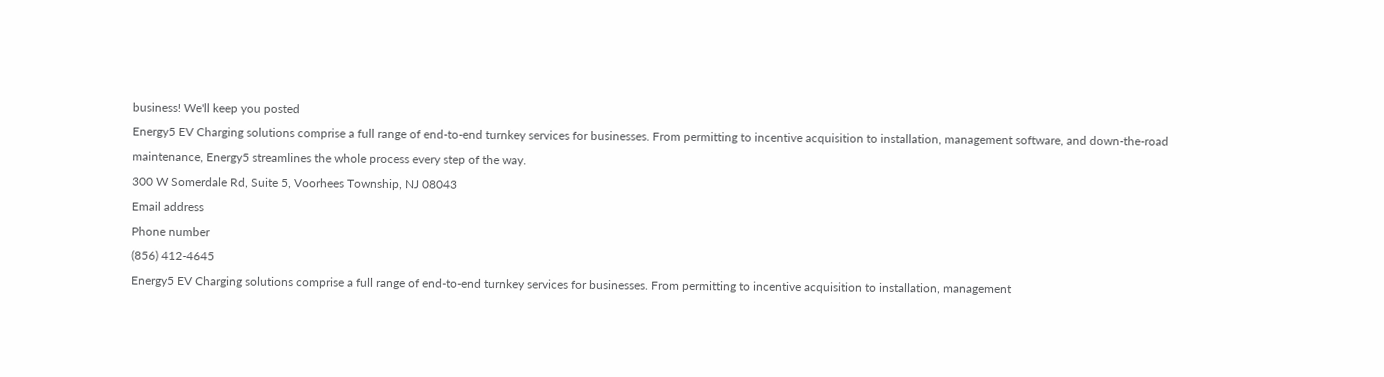business! We'll keep you posted
Energy5 EV Charging solutions comprise a full range of end-to-end turnkey services for businesses. From permitting to incentive acquisition to installation, management software, and down-the-road maintenance, Energy5 streamlines the whole process every step of the way.
300 W Somerdale Rd, Suite 5, Voorhees Township, NJ 08043
Email address
Phone number
(856) 412-4645
Energy5 EV Charging solutions comprise a full range of end-to-end turnkey services for businesses. From permitting to incentive acquisition to installation, management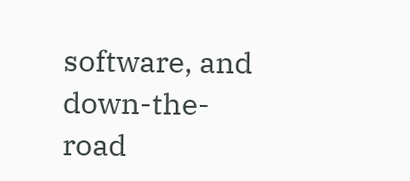software, and down-the-road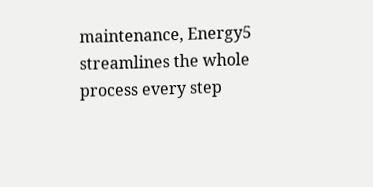maintenance, Energy5 streamlines the whole process every step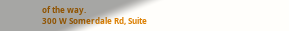of the way.
300 W Somerdale Rd, Suite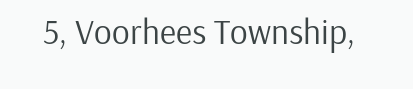5, Voorhees Township,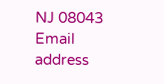NJ 08043
Email address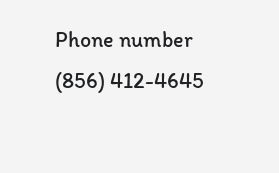Phone number
(856) 412-4645